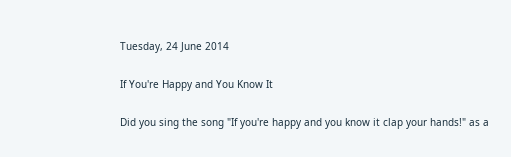Tuesday, 24 June 2014

If You're Happy and You Know It

Did you sing the song "If you're happy and you know it clap your hands!" as a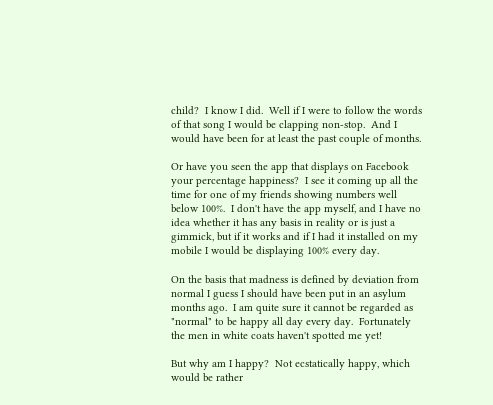child?  I know I did.  Well if I were to follow the words of that song I would be clapping non-stop.  And I would have been for at least the past couple of months.

Or have you seen the app that displays on Facebook your percentage happiness?  I see it coming up all the time for one of my friends showing numbers well below 100%.  I don't have the app myself, and I have no idea whether it has any basis in reality or is just a gimmick, but if it works and if I had it installed on my mobile I would be displaying 100% every day.

On the basis that madness is defined by deviation from normal I guess I should have been put in an asylum months ago.  I am quite sure it cannot be regarded as "normal" to be happy all day every day.  Fortunately the men in white coats haven't spotted me yet!

But why am I happy?  Not ecstatically happy, which would be rather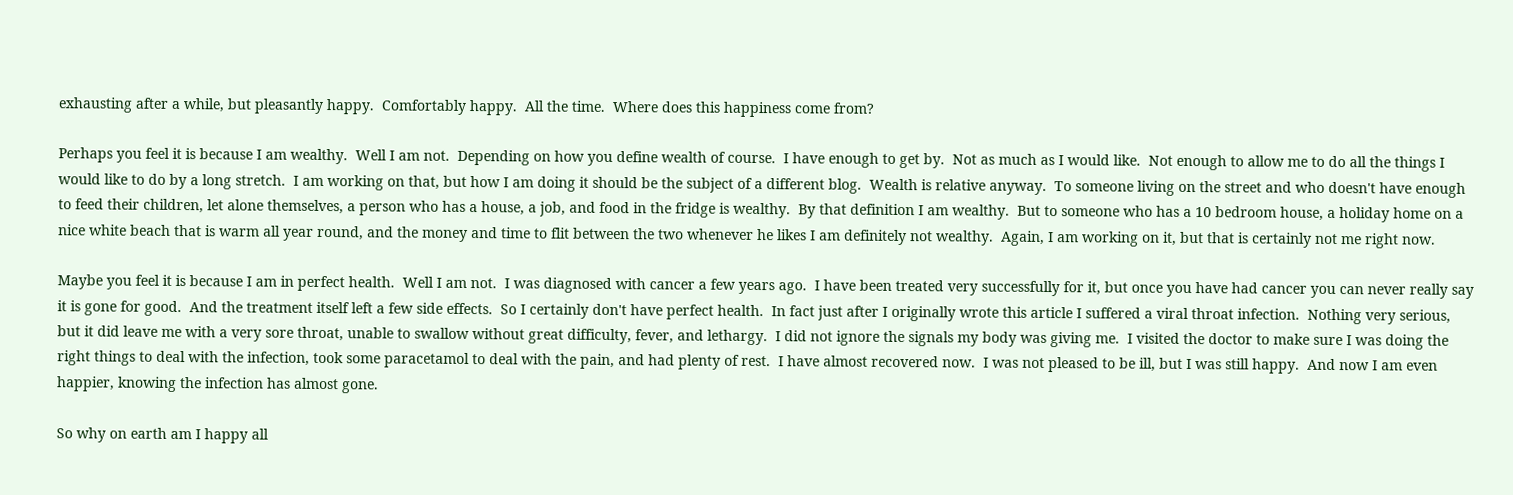exhausting after a while, but pleasantly happy.  Comfortably happy.  All the time.  Where does this happiness come from?

Perhaps you feel it is because I am wealthy.  Well I am not.  Depending on how you define wealth of course.  I have enough to get by.  Not as much as I would like.  Not enough to allow me to do all the things I would like to do by a long stretch.  I am working on that, but how I am doing it should be the subject of a different blog.  Wealth is relative anyway.  To someone living on the street and who doesn't have enough to feed their children, let alone themselves, a person who has a house, a job, and food in the fridge is wealthy.  By that definition I am wealthy.  But to someone who has a 10 bedroom house, a holiday home on a nice white beach that is warm all year round, and the money and time to flit between the two whenever he likes I am definitely not wealthy.  Again, I am working on it, but that is certainly not me right now.

Maybe you feel it is because I am in perfect health.  Well I am not.  I was diagnosed with cancer a few years ago.  I have been treated very successfully for it, but once you have had cancer you can never really say it is gone for good.  And the treatment itself left a few side effects.  So I certainly don't have perfect health.  In fact just after I originally wrote this article I suffered a viral throat infection.  Nothing very serious, but it did leave me with a very sore throat, unable to swallow without great difficulty, fever, and lethargy.  I did not ignore the signals my body was giving me.  I visited the doctor to make sure I was doing the right things to deal with the infection, took some paracetamol to deal with the pain, and had plenty of rest.  I have almost recovered now.  I was not pleased to be ill, but I was still happy.  And now I am even happier, knowing the infection has almost gone.

So why on earth am I happy all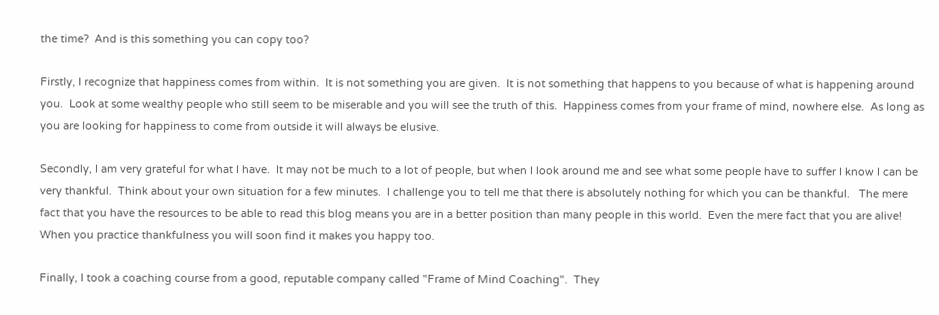the time?  And is this something you can copy too?

Firstly, I recognize that happiness comes from within.  It is not something you are given.  It is not something that happens to you because of what is happening around you.  Look at some wealthy people who still seem to be miserable and you will see the truth of this.  Happiness comes from your frame of mind, nowhere else.  As long as you are looking for happiness to come from outside it will always be elusive.

Secondly, I am very grateful for what I have.  It may not be much to a lot of people, but when I look around me and see what some people have to suffer I know I can be very thankful.  Think about your own situation for a few minutes.  I challenge you to tell me that there is absolutely nothing for which you can be thankful.   The mere fact that you have the resources to be able to read this blog means you are in a better position than many people in this world.  Even the mere fact that you are alive! When you practice thankfulness you will soon find it makes you happy too.

Finally, I took a coaching course from a good, reputable company called "Frame of Mind Coaching".  They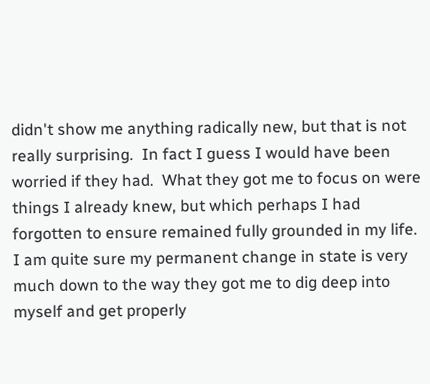didn't show me anything radically new, but that is not really surprising.  In fact I guess I would have been worried if they had.  What they got me to focus on were things I already knew, but which perhaps I had forgotten to ensure remained fully grounded in my life.  I am quite sure my permanent change in state is very much down to the way they got me to dig deep into myself and get properly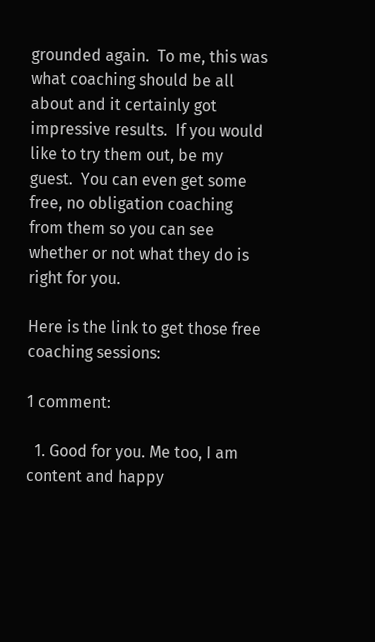grounded again.  To me, this was what coaching should be all about and it certainly got impressive results.  If you would like to try them out, be my guest.  You can even get some free, no obligation coaching from them so you can see whether or not what they do is right for you.

Here is the link to get those free coaching sessions:

1 comment:

  1. Good for you. Me too, I am content and happy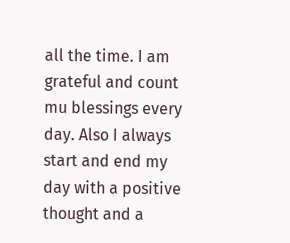all the time. I am grateful and count mu blessings every day. Also I always start and end my day with a positive thought and a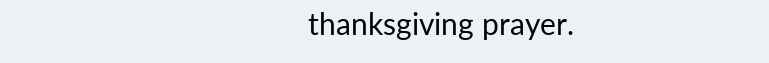thanksgiving prayer.